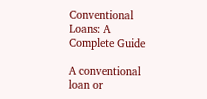Conventional Loans: A Complete Guide

A conventional loan or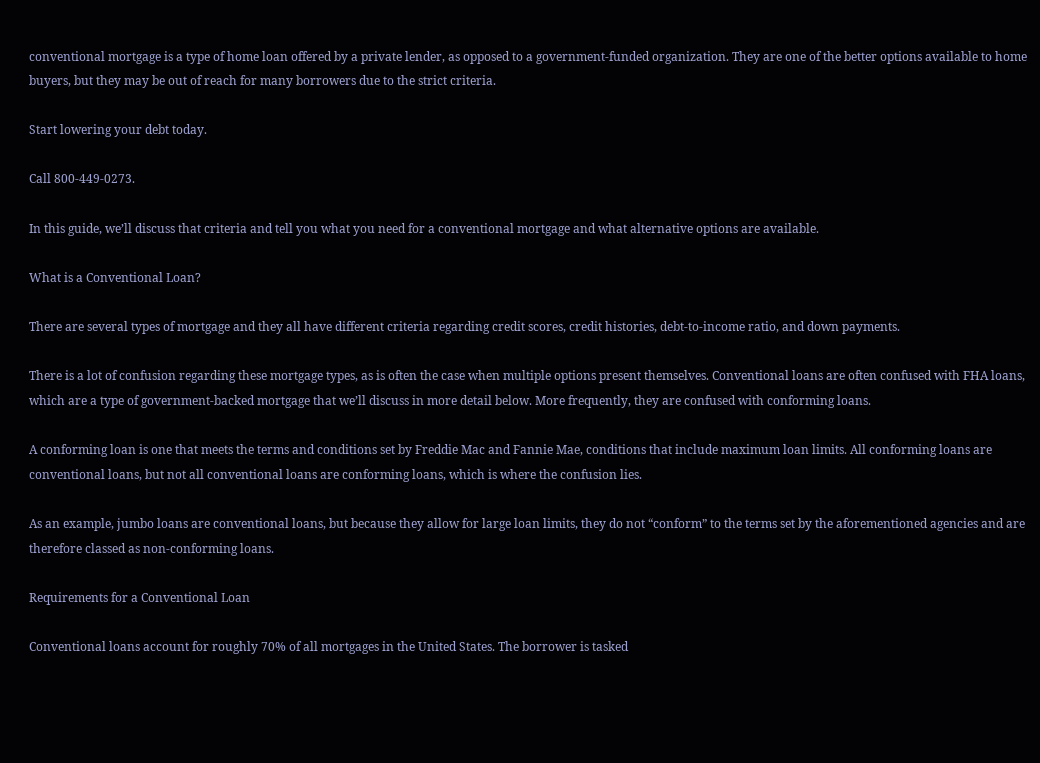conventional mortgage is a type of home loan offered by a private lender, as opposed to a government-funded organization. They are one of the better options available to home buyers, but they may be out of reach for many borrowers due to the strict criteria.

Start lowering your debt today.

Call 800-449-0273.

In this guide, we’ll discuss that criteria and tell you what you need for a conventional mortgage and what alternative options are available.

What is a Conventional Loan?

There are several types of mortgage and they all have different criteria regarding credit scores, credit histories, debt-to-income ratio, and down payments.

There is a lot of confusion regarding these mortgage types, as is often the case when multiple options present themselves. Conventional loans are often confused with FHA loans, which are a type of government-backed mortgage that we’ll discuss in more detail below. More frequently, they are confused with conforming loans.

A conforming loan is one that meets the terms and conditions set by Freddie Mac and Fannie Mae, conditions that include maximum loan limits. All conforming loans are conventional loans, but not all conventional loans are conforming loans, which is where the confusion lies.

As an example, jumbo loans are conventional loans, but because they allow for large loan limits, they do not “conform” to the terms set by the aforementioned agencies and are therefore classed as non-conforming loans.

Requirements for a Conventional Loan

Conventional loans account for roughly 70% of all mortgages in the United States. The borrower is tasked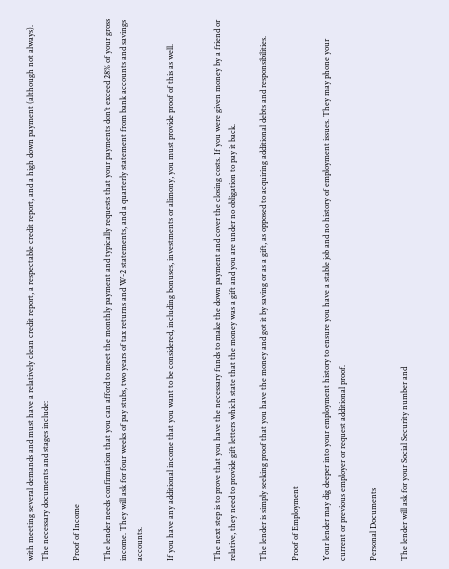with meeting several demands and must have a relatively clean credit report, a respectable credit report, and a high down payment (although not always).
The necessary documents and stages include:

Proof of Income

The lender needs confirmation that you can afford to meet the monthly payment and typically requests that your payments don’t exceed 28% of your gross income. They will ask for four weeks of pay stubs, two years of tax returns and W-2 statements, and a quarterly statement from bank accounts and savings accounts.

If you have any additional income that you want to be considered, including bonuses, investments or alimony, you must provide proof of this as well.


The next step is to prove that you have the necessary funds to make the down payment and cover the closing costs. If you were given money by a friend or relative, they need to provide gift letters which state that the money was a gift and you are under no obligation to pay it back.

The lender is simply seeking proof that you have the money and got it by saving or as a gift, as opposed to acquiring additional debts and responsibilities.

Proof of Employment

Your lender may dig deeper into your employment history to ensure you have a stable job and no history of employment issues. They may phone your current or previous employer or request additional proof.

Personal Documents

The lender will ask for your Social Security number and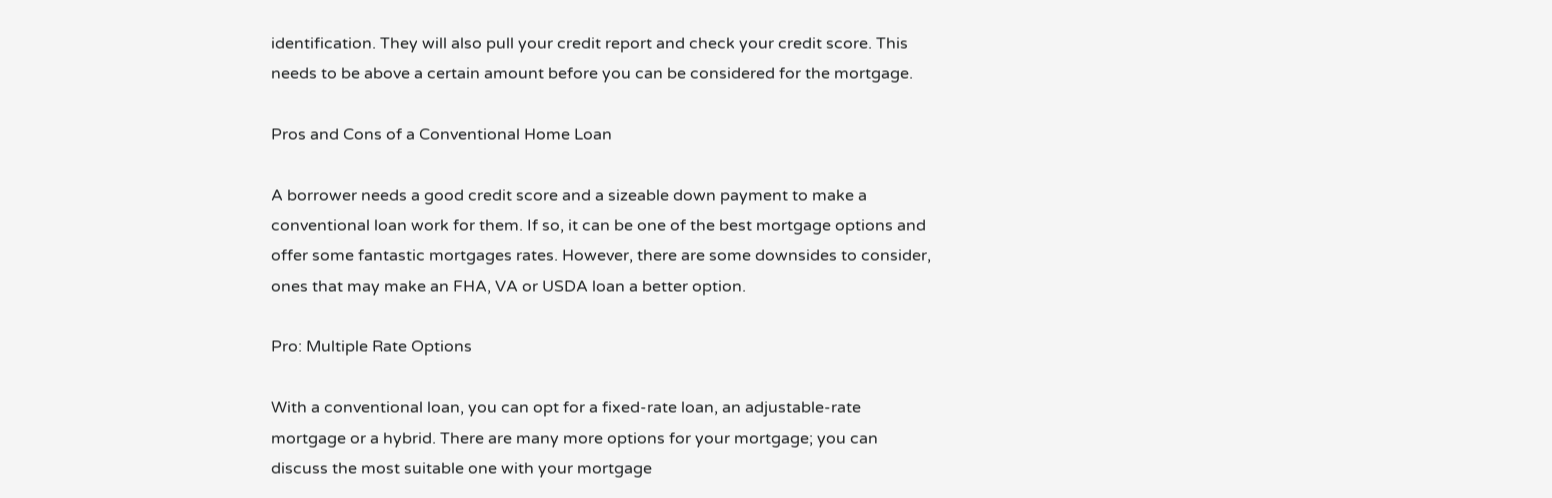identification. They will also pull your credit report and check your credit score. This needs to be above a certain amount before you can be considered for the mortgage.

Pros and Cons of a Conventional Home Loan

A borrower needs a good credit score and a sizeable down payment to make a conventional loan work for them. If so, it can be one of the best mortgage options and offer some fantastic mortgages rates. However, there are some downsides to consider, ones that may make an FHA, VA or USDA loan a better option.

Pro: Multiple Rate Options

With a conventional loan, you can opt for a fixed-rate loan, an adjustable-rate mortgage or a hybrid. There are many more options for your mortgage; you can discuss the most suitable one with your mortgage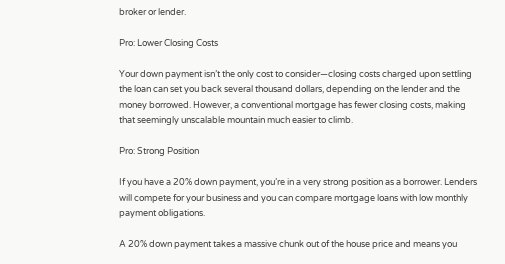broker or lender.

Pro: Lower Closing Costs

Your down payment isn’t the only cost to consider—closing costs charged upon settling the loan can set you back several thousand dollars, depending on the lender and the money borrowed. However, a conventional mortgage has fewer closing costs, making that seemingly unscalable mountain much easier to climb.

Pro: Strong Position

If you have a 20% down payment, you’re in a very strong position as a borrower. Lenders will compete for your business and you can compare mortgage loans with low monthly payment obligations.

A 20% down payment takes a massive chunk out of the house price and means you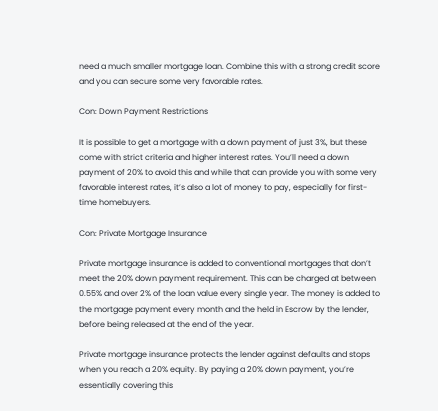need a much smaller mortgage loan. Combine this with a strong credit score and you can secure some very favorable rates.

Con: Down Payment Restrictions

It is possible to get a mortgage with a down payment of just 3%, but these come with strict criteria and higher interest rates. You’ll need a down payment of 20% to avoid this and while that can provide you with some very favorable interest rates, it’s also a lot of money to pay, especially for first-time homebuyers.

Con: Private Mortgage Insurance

Private mortgage insurance is added to conventional mortgages that don’t meet the 20% down payment requirement. This can be charged at between 0.55% and over 2% of the loan value every single year. The money is added to the mortgage payment every month and the held in Escrow by the lender, before being released at the end of the year.

Private mortgage insurance protects the lender against defaults and stops when you reach a 20% equity. By paying a 20% down payment, you’re essentially covering this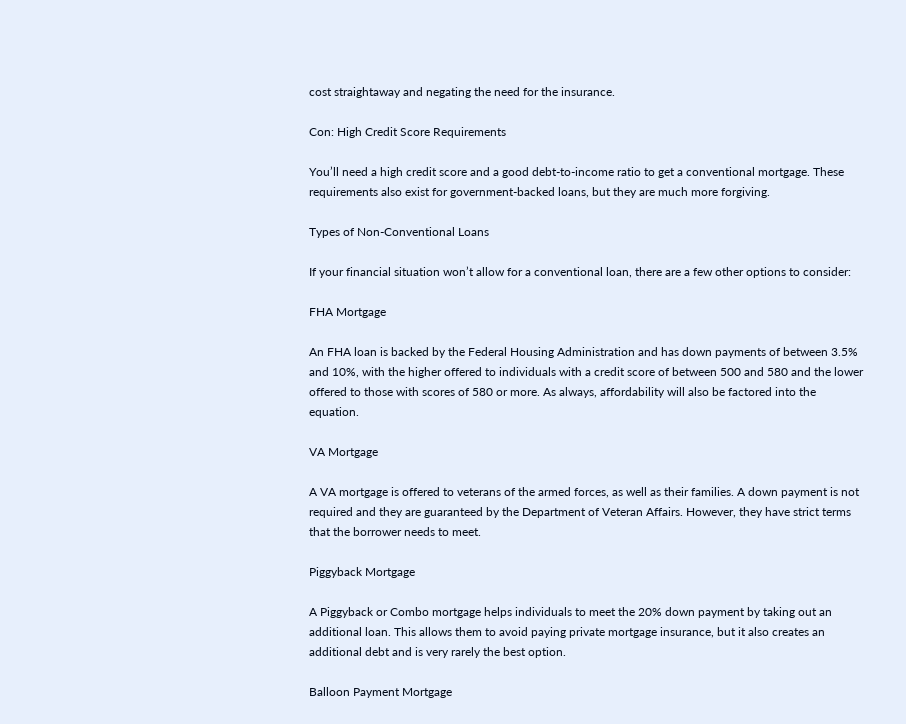cost straightaway and negating the need for the insurance.

Con: High Credit Score Requirements

You’ll need a high credit score and a good debt-to-income ratio to get a conventional mortgage. These requirements also exist for government-backed loans, but they are much more forgiving.

Types of Non-Conventional Loans

If your financial situation won’t allow for a conventional loan, there are a few other options to consider:

FHA Mortgage

An FHA loan is backed by the Federal Housing Administration and has down payments of between 3.5% and 10%, with the higher offered to individuals with a credit score of between 500 and 580 and the lower offered to those with scores of 580 or more. As always, affordability will also be factored into the equation.

VA Mortgage

A VA mortgage is offered to veterans of the armed forces, as well as their families. A down payment is not required and they are guaranteed by the Department of Veteran Affairs. However, they have strict terms that the borrower needs to meet.

Piggyback Mortgage

A Piggyback or Combo mortgage helps individuals to meet the 20% down payment by taking out an additional loan. This allows them to avoid paying private mortgage insurance, but it also creates an additional debt and is very rarely the best option.

Balloon Payment Mortgage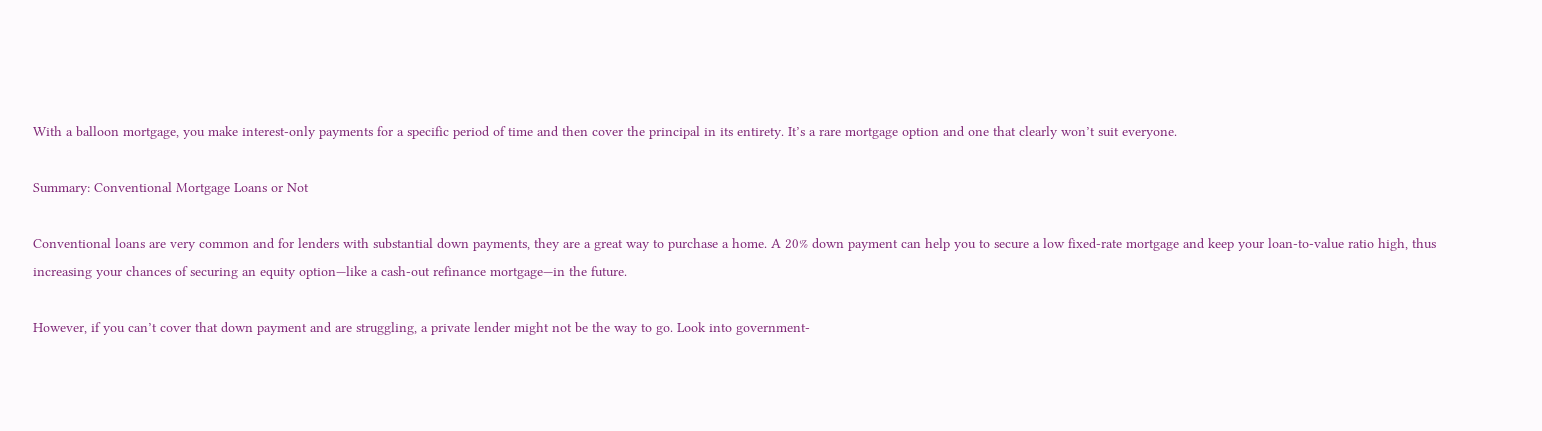With a balloon mortgage, you make interest-only payments for a specific period of time and then cover the principal in its entirety. It’s a rare mortgage option and one that clearly won’t suit everyone.

Summary: Conventional Mortgage Loans or Not

Conventional loans are very common and for lenders with substantial down payments, they are a great way to purchase a home. A 20% down payment can help you to secure a low fixed-rate mortgage and keep your loan-to-value ratio high, thus increasing your chances of securing an equity option—like a cash-out refinance mortgage—in the future.

However, if you can’t cover that down payment and are struggling, a private lender might not be the way to go. Look into government-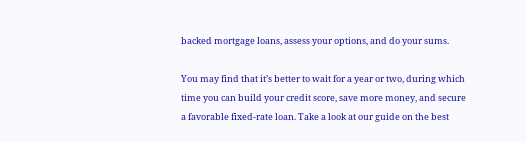backed mortgage loans, assess your options, and do your sums.

You may find that it’s better to wait for a year or two, during which time you can build your credit score, save more money, and secure a favorable fixed-rate loan. Take a look at our guide on the best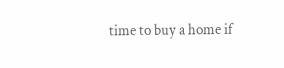time to buy a home if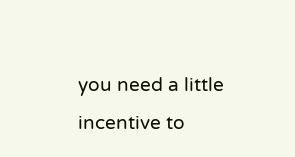you need a little incentive to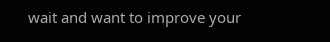wait and want to improve your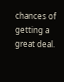chances of getting a great deal.